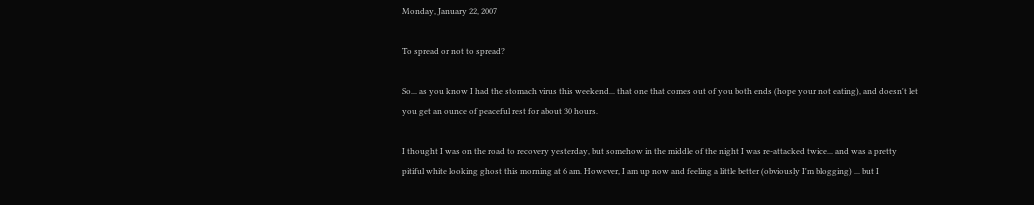Monday, January 22, 2007

To spread or not to spread?

So... as you know I had the stomach virus this weekend... that one that comes out of you both ends (hope your not eating), and doesn't let you get an ounce of peaceful rest for about 30 hours.

I thought I was on the road to recovery yesterday, but somehow in the middle of the night I was re-attacked twice... and was a pretty pitiful white looking ghost this morning at 6 am. However, I am up now and feeling a little better (obviously I'm blogging) ... but I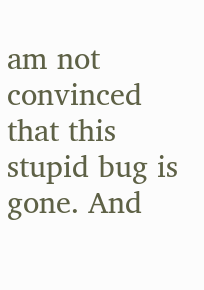am not convinced that this stupid bug is gone. And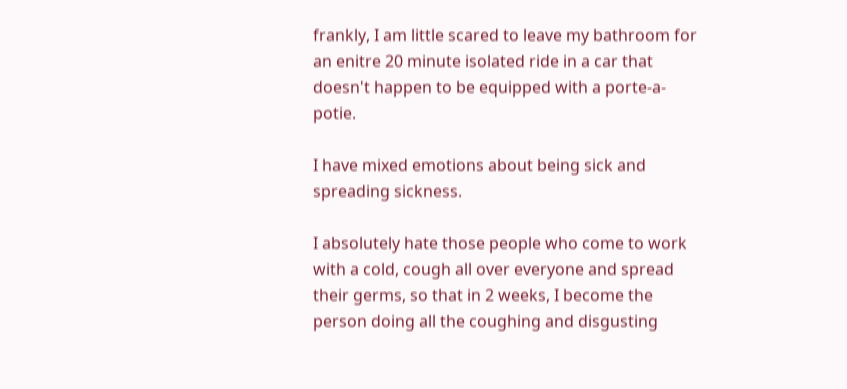frankly, I am little scared to leave my bathroom for an enitre 20 minute isolated ride in a car that doesn't happen to be equipped with a porte-a-potie.

I have mixed emotions about being sick and spreading sickness.

I absolutely hate those people who come to work with a cold, cough all over everyone and spread their germs, so that in 2 weeks, I become the person doing all the coughing and disgusting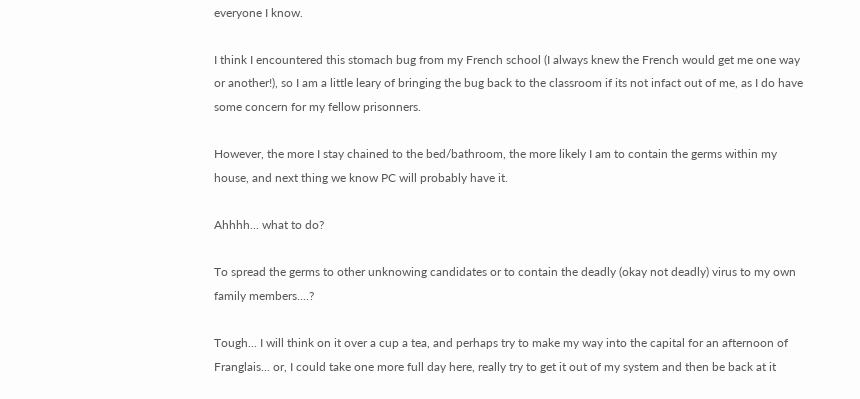everyone I know.

I think I encountered this stomach bug from my French school (I always knew the French would get me one way or another!), so I am a little leary of bringing the bug back to the classroom if its not infact out of me, as I do have some concern for my fellow prisonners.

However, the more I stay chained to the bed/bathroom, the more likely I am to contain the germs within my house, and next thing we know PC will probably have it.

Ahhhh... what to do?

To spread the germs to other unknowing candidates or to contain the deadly (okay not deadly) virus to my own family members....?

Tough... I will think on it over a cup a tea, and perhaps try to make my way into the capital for an afternoon of Franglais... or, I could take one more full day here, really try to get it out of my system and then be back at it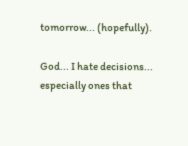tomorrow... (hopefully).

God... I hate decisions... especially ones that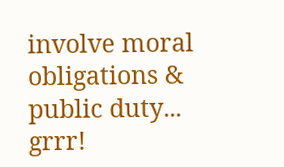involve moral obligations & public duty... grrr!